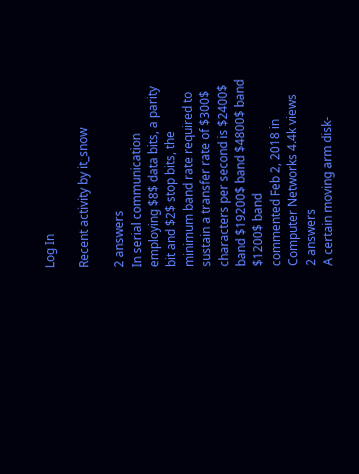Log In

Recent activity by it_snow

2 answers
In serial communication employing $8$ data bits, a parity bit and $2$ stop bits, the minimum band rate required to sustain a transfer rate of $300$ characters per second is $2400$ band $19200$ band $4800$ band $1200$ band
commented Feb 2, 2018 in Computer Networks 4.4k views
2 answers
A certain moving arm disk-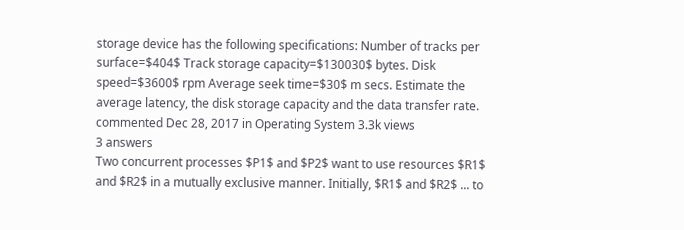storage device has the following specifications: Number of tracks per surface=$404$ Track storage capacity=$130030$ bytes. Disk speed=$3600$ rpm Average seek time=$30$ m secs. Estimate the average latency, the disk storage capacity and the data transfer rate.
commented Dec 28, 2017 in Operating System 3.3k views
3 answers
Two concurrent processes $P1$ and $P2$ want to use resources $R1$ and $R2$ in a mutually exclusive manner. Initially, $R1$ and $R2$ ... to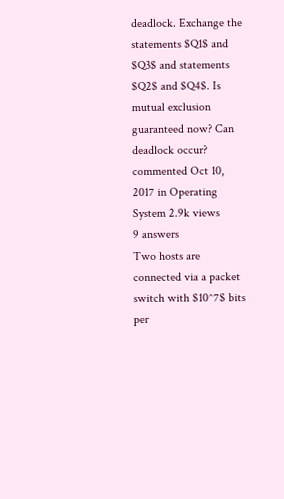deadlock. Exchange the statements $Q1$ and $Q3$ and statements $Q2$ and $Q4$. Is mutual exclusion guaranteed now? Can deadlock occur?
commented Oct 10, 2017 in Operating System 2.9k views
9 answers
Two hosts are connected via a packet switch with $10^7$ bits per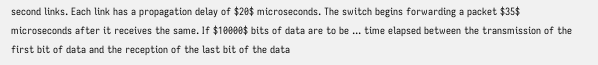second links. Each link has a propagation delay of $20$ microseconds. The switch begins forwarding a packet $35$ microseconds after it receives the same. If $10000$ bits of data are to be ... time elapsed between the transmission of the first bit of data and the reception of the last bit of the data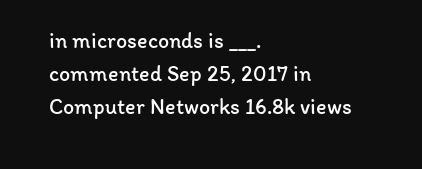in microseconds is ___.
commented Sep 25, 2017 in Computer Networks 16.8k views